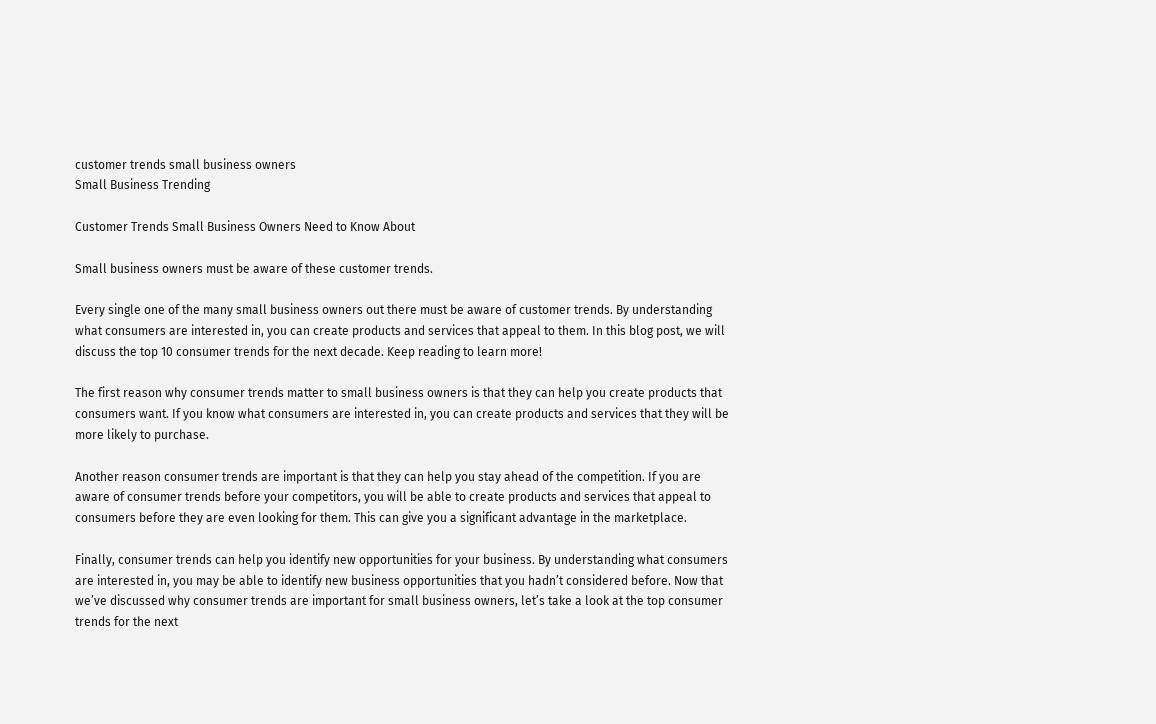customer trends small business owners
Small Business Trending

Customer Trends Small Business Owners Need to Know About

Small business owners must be aware of these customer trends.

Every single one of the many small business owners out there must be aware of customer trends. By understanding what consumers are interested in, you can create products and services that appeal to them. In this blog post, we will discuss the top 10 consumer trends for the next decade. Keep reading to learn more!

The first reason why consumer trends matter to small business owners is that they can help you create products that consumers want. If you know what consumers are interested in, you can create products and services that they will be more likely to purchase.

Another reason consumer trends are important is that they can help you stay ahead of the competition. If you are aware of consumer trends before your competitors, you will be able to create products and services that appeal to consumers before they are even looking for them. This can give you a significant advantage in the marketplace.

Finally, consumer trends can help you identify new opportunities for your business. By understanding what consumers are interested in, you may be able to identify new business opportunities that you hadn’t considered before. Now that we’ve discussed why consumer trends are important for small business owners, let’s take a look at the top consumer trends for the next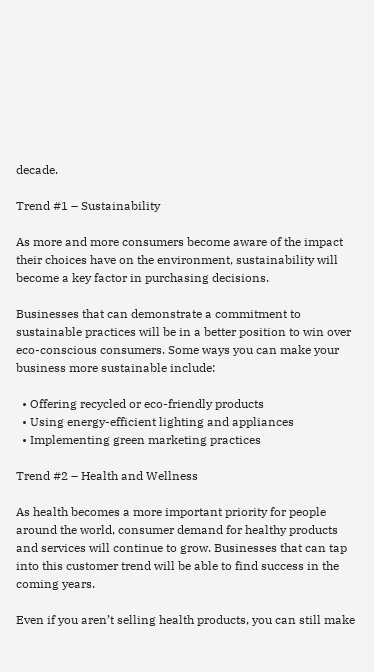decade.

Trend #1 – Sustainability

As more and more consumers become aware of the impact their choices have on the environment, sustainability will become a key factor in purchasing decisions.

Businesses that can demonstrate a commitment to sustainable practices will be in a better position to win over eco-conscious consumers. Some ways you can make your business more sustainable include:

  • Offering recycled or eco-friendly products
  • Using energy-efficient lighting and appliances
  • Implementing green marketing practices

Trend #2 – Health and Wellness

As health becomes a more important priority for people around the world, consumer demand for healthy products and services will continue to grow. Businesses that can tap into this customer trend will be able to find success in the coming years.

Even if you aren’t selling health products, you can still make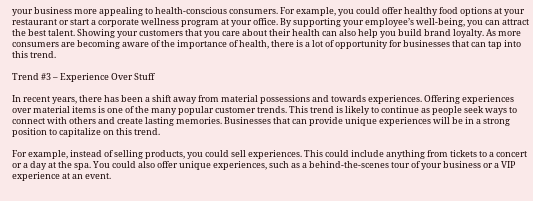your business more appealing to health-conscious consumers. For example, you could offer healthy food options at your restaurant or start a corporate wellness program at your office. By supporting your employee’s well-being, you can attract the best talent. Showing your customers that you care about their health can also help you build brand loyalty. As more consumers are becoming aware of the importance of health, there is a lot of opportunity for businesses that can tap into this trend.

Trend #3 – Experience Over Stuff

In recent years, there has been a shift away from material possessions and towards experiences. Offering experiences over material items is one of the many popular customer trends. This trend is likely to continue as people seek ways to connect with others and create lasting memories. Businesses that can provide unique experiences will be in a strong position to capitalize on this trend.

For example, instead of selling products, you could sell experiences. This could include anything from tickets to a concert or a day at the spa. You could also offer unique experiences, such as a behind-the-scenes tour of your business or a VIP experience at an event.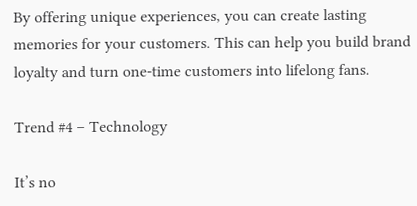By offering unique experiences, you can create lasting memories for your customers. This can help you build brand loyalty and turn one-time customers into lifelong fans.

Trend #4 – Technology

It’s no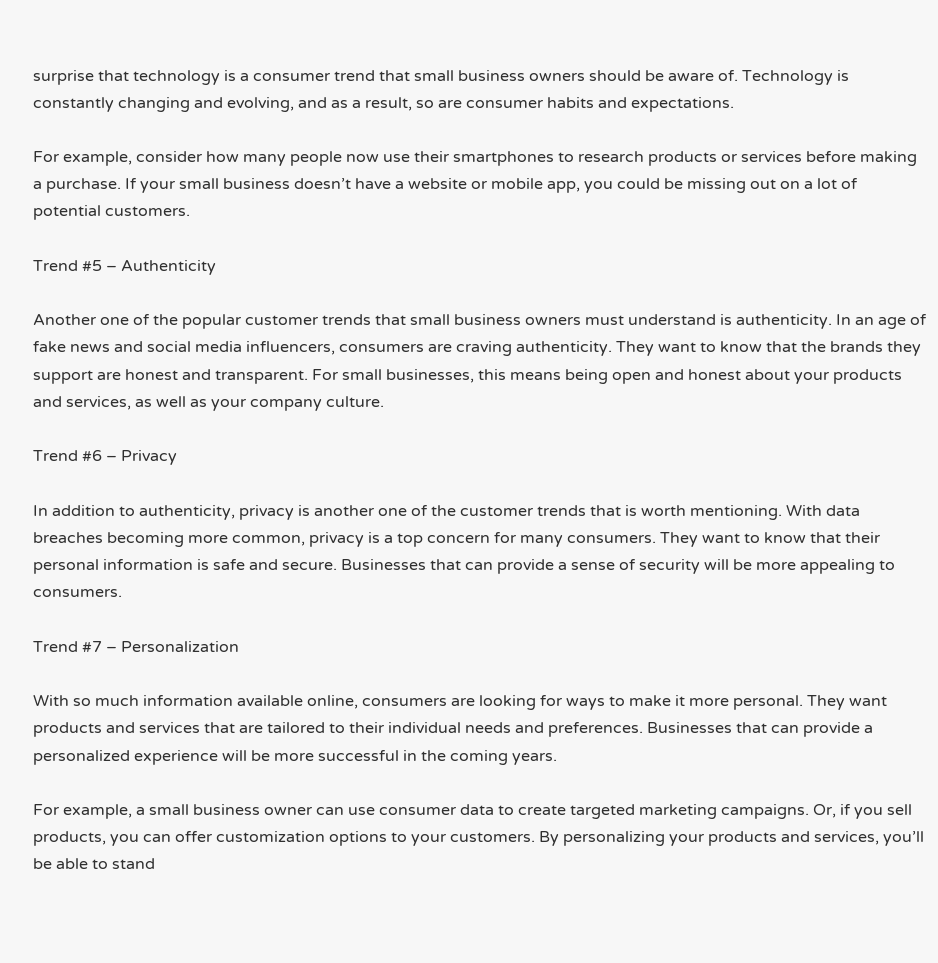surprise that technology is a consumer trend that small business owners should be aware of. Technology is constantly changing and evolving, and as a result, so are consumer habits and expectations.

For example, consider how many people now use their smartphones to research products or services before making a purchase. If your small business doesn’t have a website or mobile app, you could be missing out on a lot of potential customers.

Trend #5 – Authenticity

Another one of the popular customer trends that small business owners must understand is authenticity. In an age of fake news and social media influencers, consumers are craving authenticity. They want to know that the brands they support are honest and transparent. For small businesses, this means being open and honest about your products and services, as well as your company culture.

Trend #6 – Privacy

In addition to authenticity, privacy is another one of the customer trends that is worth mentioning. With data breaches becoming more common, privacy is a top concern for many consumers. They want to know that their personal information is safe and secure. Businesses that can provide a sense of security will be more appealing to consumers.

Trend #7 – Personalization

With so much information available online, consumers are looking for ways to make it more personal. They want products and services that are tailored to their individual needs and preferences. Businesses that can provide a personalized experience will be more successful in the coming years.

For example, a small business owner can use consumer data to create targeted marketing campaigns. Or, if you sell products, you can offer customization options to your customers. By personalizing your products and services, you’ll be able to stand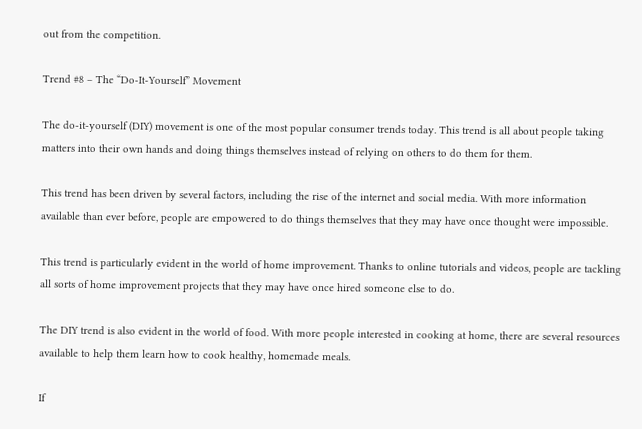out from the competition.

Trend #8 – The “Do-It-Yourself” Movement

The do-it-yourself (DIY) movement is one of the most popular consumer trends today. This trend is all about people taking matters into their own hands and doing things themselves instead of relying on others to do them for them.

This trend has been driven by several factors, including the rise of the internet and social media. With more information available than ever before, people are empowered to do things themselves that they may have once thought were impossible.

This trend is particularly evident in the world of home improvement. Thanks to online tutorials and videos, people are tackling all sorts of home improvement projects that they may have once hired someone else to do.

The DIY trend is also evident in the world of food. With more people interested in cooking at home, there are several resources available to help them learn how to cook healthy, homemade meals.

If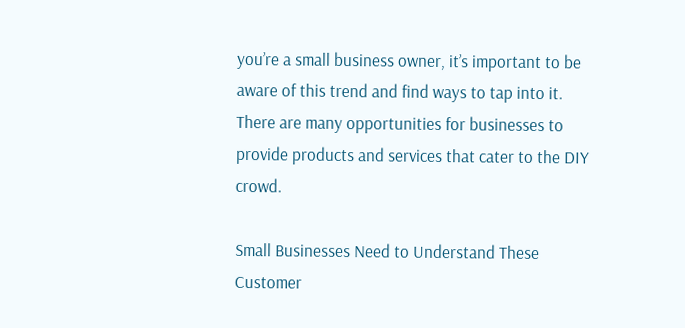you’re a small business owner, it’s important to be aware of this trend and find ways to tap into it. There are many opportunities for businesses to provide products and services that cater to the DIY crowd.

Small Businesses Need to Understand These Customer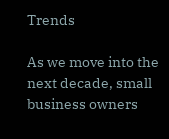Trends

As we move into the next decade, small business owners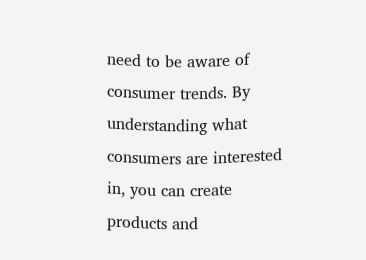need to be aware of consumer trends. By understanding what consumers are interested in, you can create products and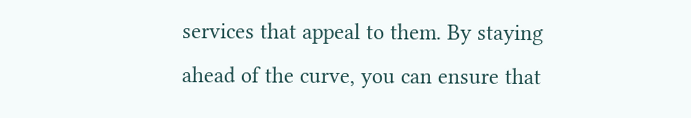services that appeal to them. By staying ahead of the curve, you can ensure that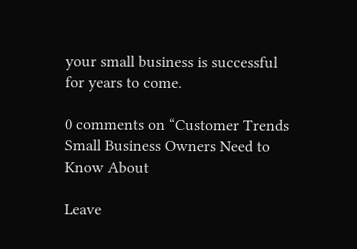your small business is successful for years to come.

0 comments on “Customer Trends Small Business Owners Need to Know About

Leave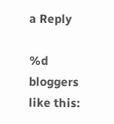a Reply

%d bloggers like this: